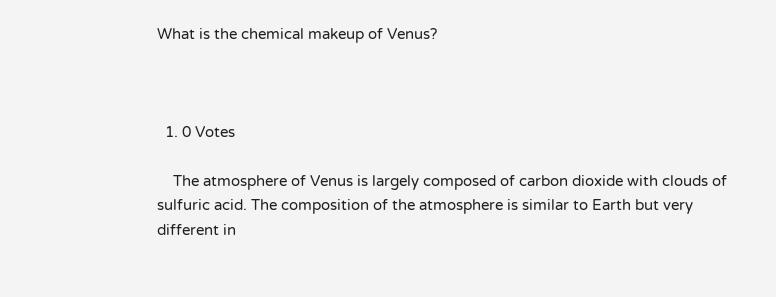What is the chemical makeup of Venus?



  1. 0 Votes

    The atmosphere of Venus is largely composed of carbon dioxide with clouds of sulfuric acid. The composition of the atmosphere is similar to Earth but very different in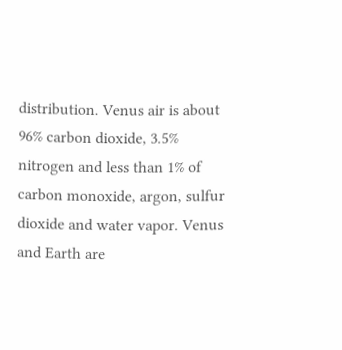distribution. Venus air is about 96% carbon dioxide, 3.5% nitrogen and less than 1% of carbon monoxide, argon, sulfur dioxide and water vapor. Venus and Earth are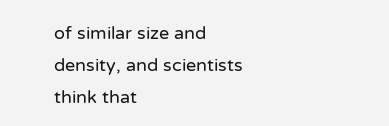of similar size and density, and scientists think that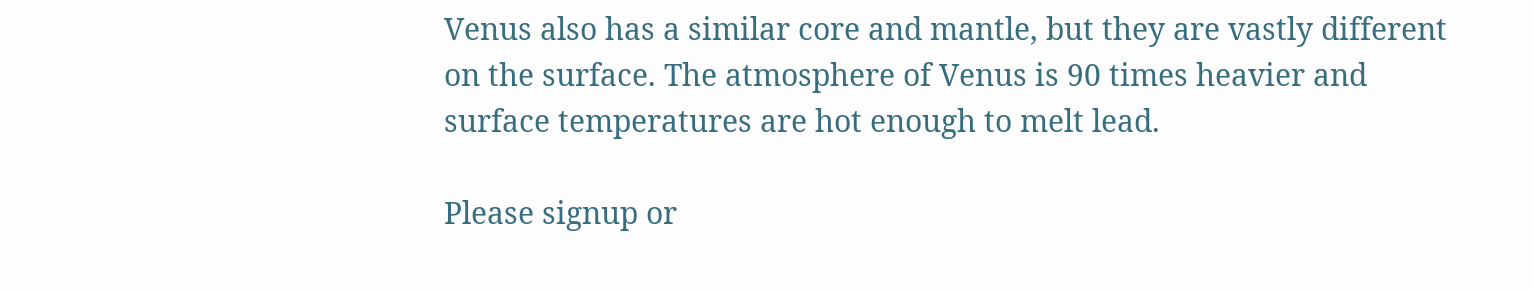Venus also has a similar core and mantle, but they are vastly different on the surface. The atmosphere of Venus is 90 times heavier and surface temperatures are hot enough to melt lead.

Please signup or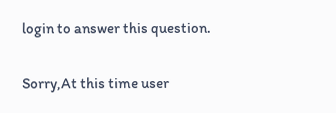login to answer this question.

Sorry,At this time user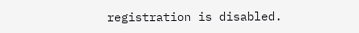registration is disabled.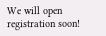We will open registration soon!